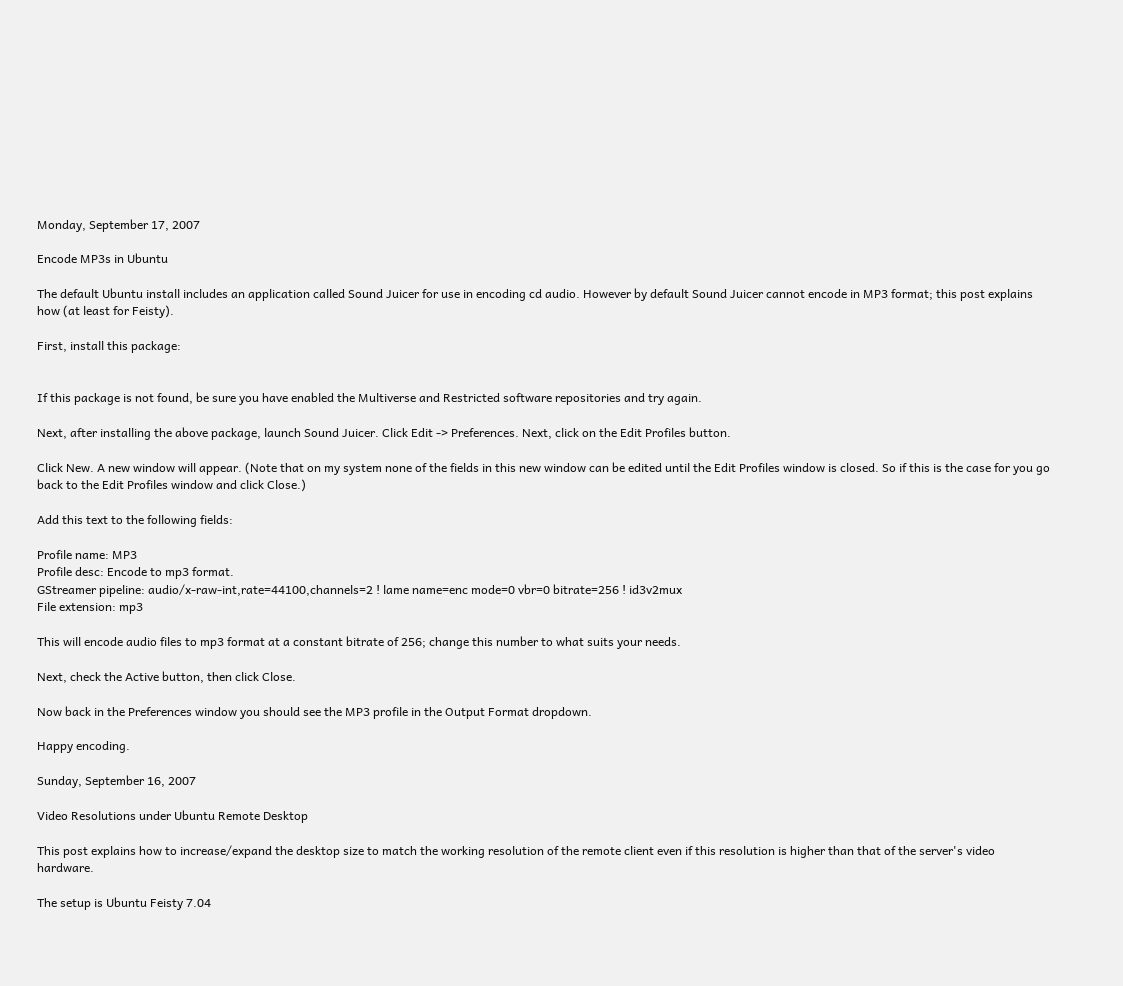Monday, September 17, 2007

Encode MP3s in Ubuntu

The default Ubuntu install includes an application called Sound Juicer for use in encoding cd audio. However by default Sound Juicer cannot encode in MP3 format; this post explains how (at least for Feisty).

First, install this package:


If this package is not found, be sure you have enabled the Multiverse and Restricted software repositories and try again.

Next, after installing the above package, launch Sound Juicer. Click Edit -> Preferences. Next, click on the Edit Profiles button.

Click New. A new window will appear. (Note that on my system none of the fields in this new window can be edited until the Edit Profiles window is closed. So if this is the case for you go back to the Edit Profiles window and click Close.)

Add this text to the following fields:

Profile name: MP3
Profile desc: Encode to mp3 format.
GStreamer pipeline: audio/x-raw-int,rate=44100,channels=2 ! lame name=enc mode=0 vbr=0 bitrate=256 ! id3v2mux
File extension: mp3

This will encode audio files to mp3 format at a constant bitrate of 256; change this number to what suits your needs.

Next, check the Active button, then click Close.

Now back in the Preferences window you should see the MP3 profile in the Output Format dropdown.

Happy encoding.

Sunday, September 16, 2007

Video Resolutions under Ubuntu Remote Desktop

This post explains how to increase/expand the desktop size to match the working resolution of the remote client even if this resolution is higher than that of the server's video hardware.

The setup is Ubuntu Feisty 7.04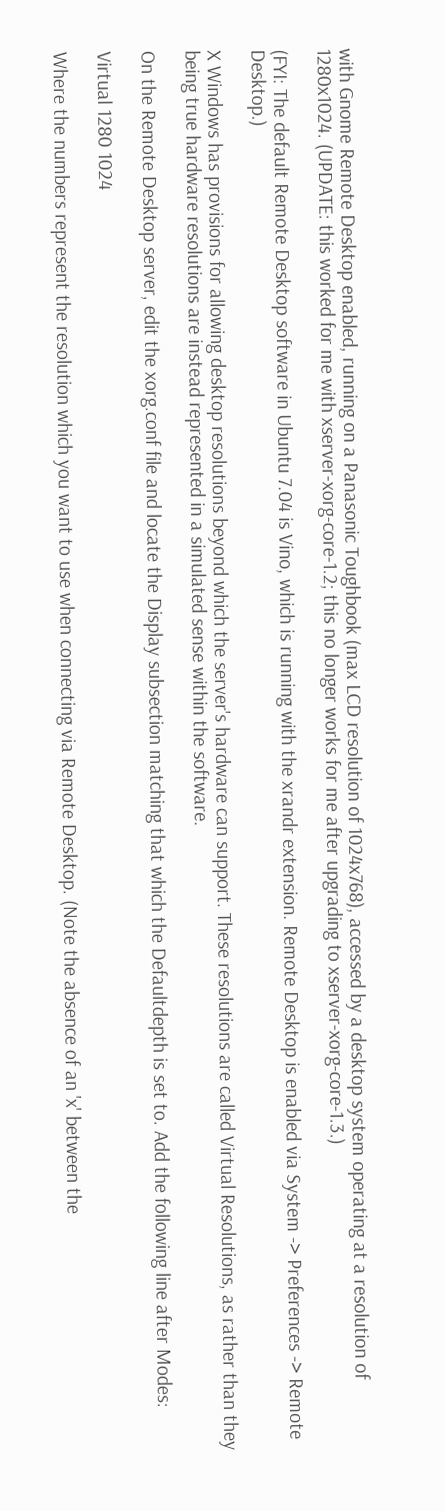with Gnome Remote Desktop enabled, running on a Panasonic Toughbook (max LCD resolution of 1024x768), accessed by a desktop system operating at a resolution of 1280x1024. (UPDATE: this worked for me with xserver-xorg-core-1.2; this no longer works for me after upgrading to xserver-xorg-core-1.3.)

(FYI: The default Remote Desktop software in Ubuntu 7.04 is Vino, which is running with the xrandr extension. Remote Desktop is enabled via System -> Preferences -> Remote Desktop.)

X Windows has provisions for allowing desktop resolutions beyond which the server's hardware can support. These resolutions are called Virtual Resolutions, as rather than they being true hardware resolutions are instead represented in a simulated sense within the software.

On the Remote Desktop server, edit the xorg.conf file and locate the Display subsection matching that which the Defaultdepth is set to. Add the following line after Modes:

Virtual 1280 1024

Where the numbers represent the resolution which you want to use when connecting via Remote Desktop. (Note the absence of an 'x' between the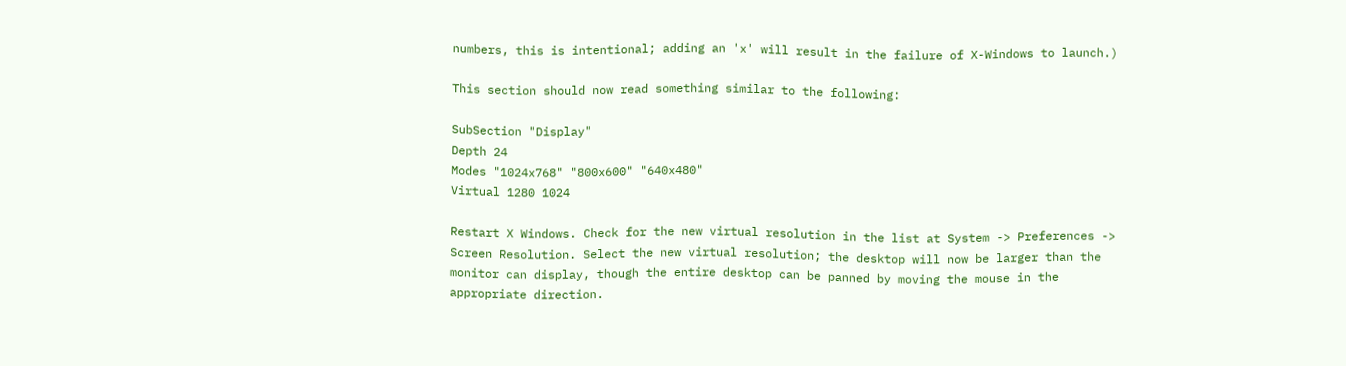numbers, this is intentional; adding an 'x' will result in the failure of X-Windows to launch.)

This section should now read something similar to the following:

SubSection "Display"
Depth 24
Modes "1024x768" "800x600" "640x480"
Virtual 1280 1024

Restart X Windows. Check for the new virtual resolution in the list at System -> Preferences -> Screen Resolution. Select the new virtual resolution; the desktop will now be larger than the monitor can display, though the entire desktop can be panned by moving the mouse in the appropriate direction.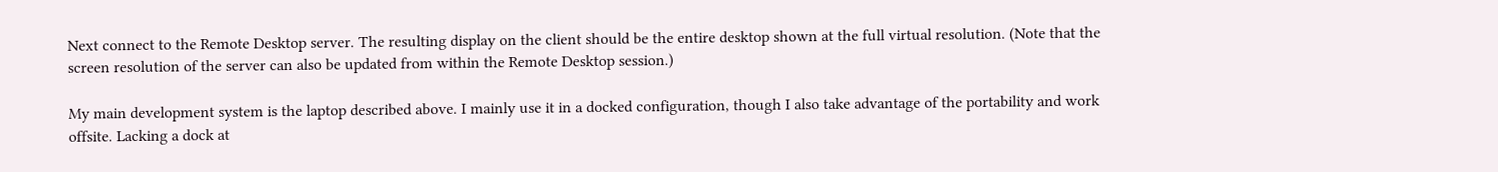Next connect to the Remote Desktop server. The resulting display on the client should be the entire desktop shown at the full virtual resolution. (Note that the screen resolution of the server can also be updated from within the Remote Desktop session.)

My main development system is the laptop described above. I mainly use it in a docked configuration, though I also take advantage of the portability and work offsite. Lacking a dock at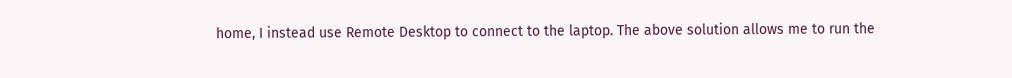home, I instead use Remote Desktop to connect to the laptop. The above solution allows me to run the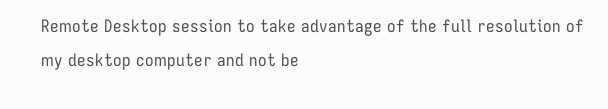Remote Desktop session to take advantage of the full resolution of my desktop computer and not be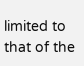limited to that of the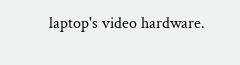laptop's video hardware.